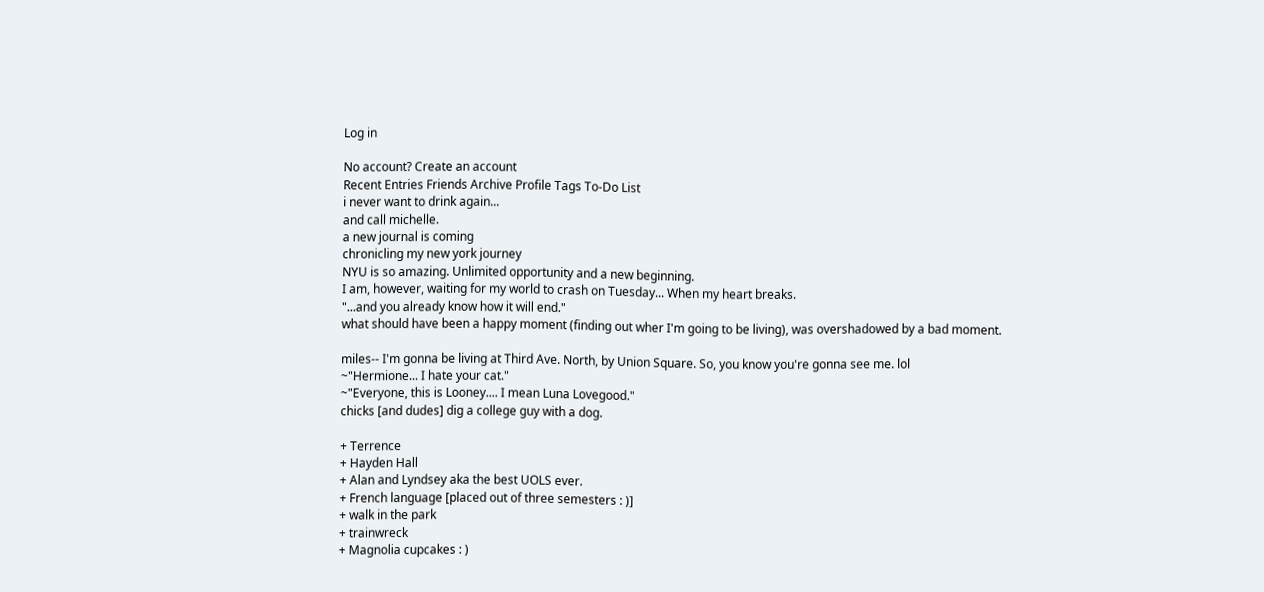Log in

No account? Create an account
Recent Entries Friends Archive Profile Tags To-Do List
i never want to drink again...
and call michelle.
a new journal is coming
chronicling my new york journey
NYU is so amazing. Unlimited opportunity and a new beginning.
I am, however, waiting for my world to crash on Tuesday... When my heart breaks.
"...and you already know how it will end."
what should have been a happy moment (finding out wher I'm going to be living), was overshadowed by a bad moment.

miles-- I'm gonna be living at Third Ave. North, by Union Square. So, you know you're gonna see me. lol
~"Hermione... I hate your cat."
~"Everyone, this is Looney.... I mean Luna Lovegood."
chicks [and dudes] dig a college guy with a dog.

+ Terrence
+ Hayden Hall
+ Alan and Lyndsey aka the best UOLS ever.
+ French language [placed out of three semesters : )]
+ walk in the park
+ trainwreck
+ Magnolia cupcakes : )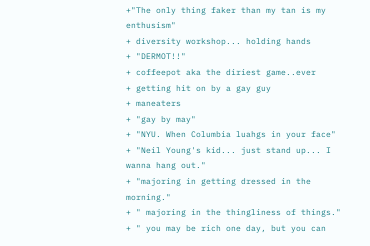+"The only thing faker than my tan is my enthusism"
+ diversity workshop... holding hands
+ "DERMOT!!"
+ coffeepot aka the diriest game..ever
+ getting hit on by a gay guy
+ maneaters
+ "gay by may"
+ "NYU. When Columbia luahgs in your face"
+ "Neil Young's kid... just stand up... I wanna hang out."
+ "majoring in getting dressed in the morning."
+ " majoring in the thingliness of things."
+ " you may be rich one day, but you can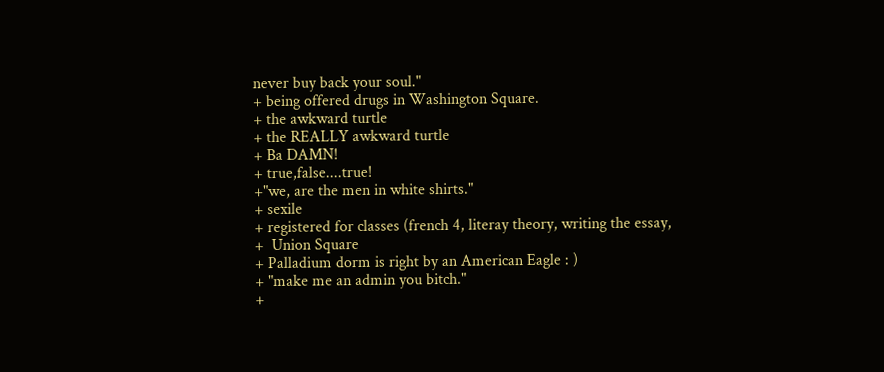never buy back your soul."
+ being offered drugs in Washington Square.
+ the awkward turtle
+ the REALLY awkward turtle
+ Ba DAMN!
+ true,false....true!
+"we, are the men in white shirts."
+ sexile
+ registered for classes (french 4, literay theory, writing the essay,
+  Union Square
+ Palladium dorm is right by an American Eagle : )
+ "make me an admin you bitch."
+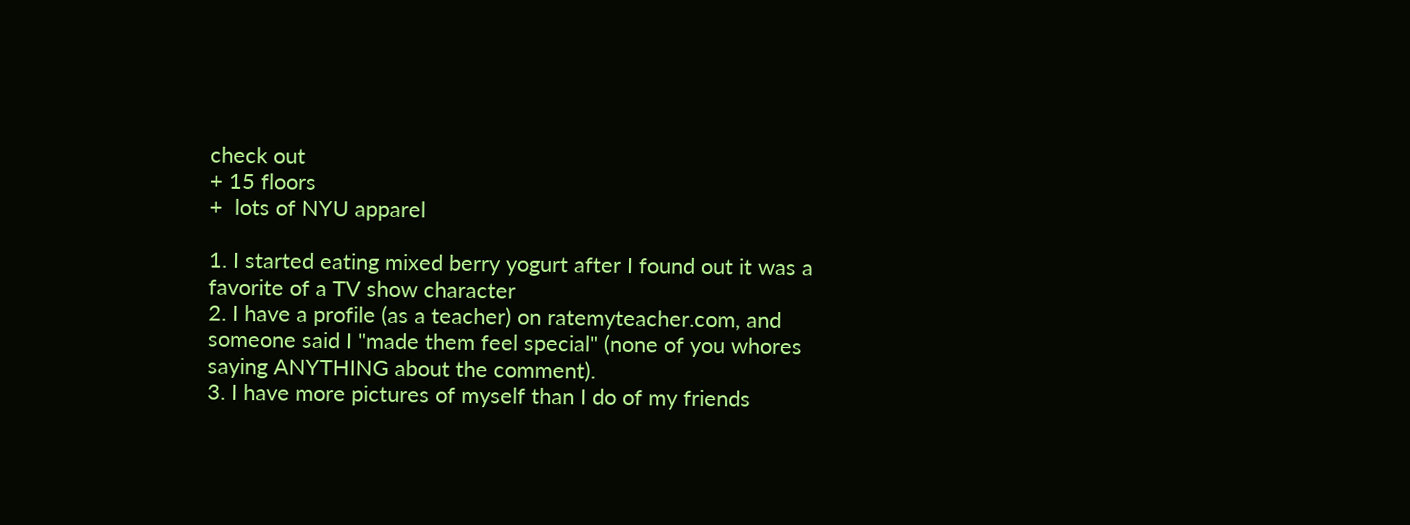check out
+ 15 floors
+  lots of NYU apparel

1. I started eating mixed berry yogurt after I found out it was a favorite of a TV show character
2. I have a profile (as a teacher) on ratemyteacher.com, and someone said I "made them feel special" (none of you whores saying ANYTHING about the comment).
3. I have more pictures of myself than I do of my friends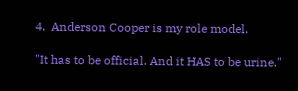4.  Anderson Cooper is my role model.

"It has to be official. And it HAS to be urine."